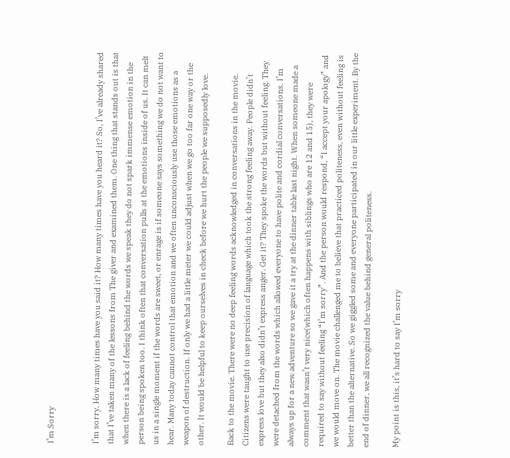I’m Sorry


I’m sorry. How many times have you said it? How many times have you heard it? So, I’ve already shared that I’ve taken many of the lessons from The giver and examined them. One thing that stands out is that when there is a lack of feeling behind the words we speak they do not spark immense emotion in the person being spoken too. I think often that conversation pulls at the emotions inside of us. It can melt us in a single moment if the words are sweet, or enrage is if someone says something we do not want to hear. Many today cannot control that emotion and we often unconsciously use those emotions as a weapon of destruction. If only we had a little meter we could adjust when we go too far one way or the other. It would be helpful to keep ourselves in check before we hurt the people we supposedly love.

Back to the movie. There were no deep feeling words acknowledged in conversations in the movie. Citizens were taught to use precision of language which took the strong feeling away. People didn’t express love but they also didn’t express anger. Get it? They spoke the words but without feeling. They were detached from the words which allowed everyone to have polite and cordial conversations. I’m always up for a new adventure so we gave it a try at the dinner table last night. When someone made a comment that wasn’t very nice(which often happens with siblings who are 12 and 15), they were required to say without feeling “I’m sorry”. And the person would respond, “I accept your apology” and we would move on. The movie challenged me to believe that practiced politeness, even without feeling is better than the alternative. So we giggled some and everyone participated in our little experiment. By the end of dinner, we all recognized the value behind general politeness.

My point is this, it’s hard to say I’m sorry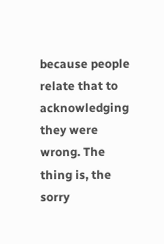because people relate that to acknowledging they were wrong. The thing is, the sorry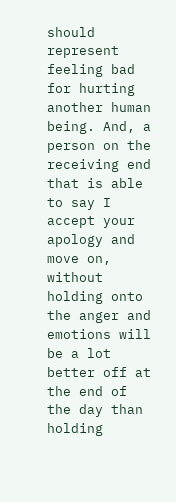should represent feeling bad for hurting another human being. And, a person on the receiving end that is able to say I accept your apology and move on, without holding onto the anger and emotions will be a lot better off at the end of the day than holding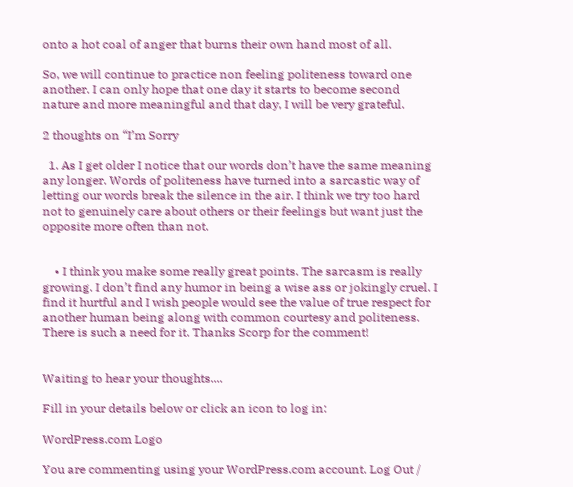onto a hot coal of anger that burns their own hand most of all.

So, we will continue to practice non feeling politeness toward one another. I can only hope that one day it starts to become second nature and more meaningful and that day, I will be very grateful.

2 thoughts on “I’m Sorry

  1. As I get older I notice that our words don’t have the same meaning any longer. Words of politeness have turned into a sarcastic way of letting our words break the silence in the air. I think we try too hard not to genuinely care about others or their feelings but want just the opposite more often than not.


    • I think you make some really great points. The sarcasm is really growing. I don’t find any humor in being a wise ass or jokingly cruel. I find it hurtful and I wish people would see the value of true respect for another human being along with common courtesy and politeness. There is such a need for it. Thanks Scorp for the comment!


Waiting to hear your thoughts....

Fill in your details below or click an icon to log in:

WordPress.com Logo

You are commenting using your WordPress.com account. Log Out /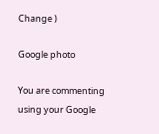Change )

Google photo

You are commenting using your Google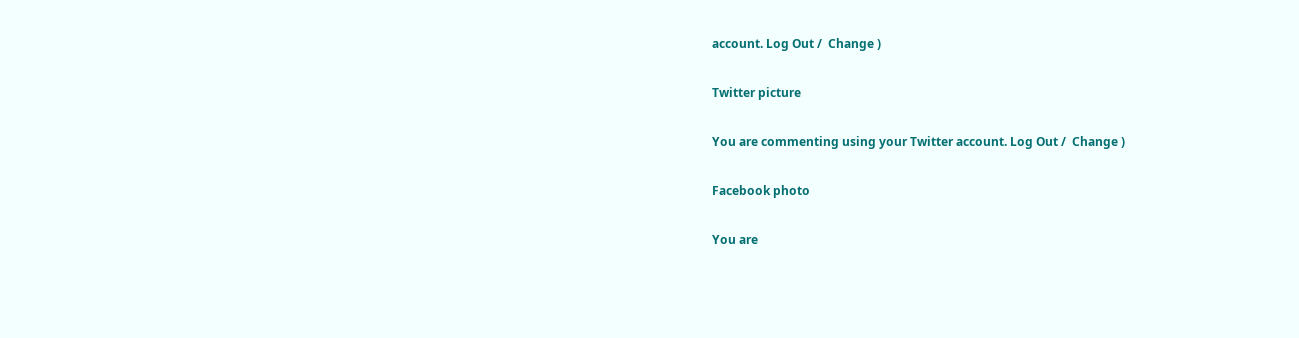account. Log Out /  Change )

Twitter picture

You are commenting using your Twitter account. Log Out /  Change )

Facebook photo

You are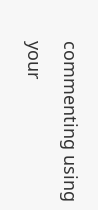commenting using your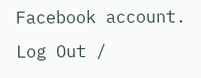Facebook account. Log Out /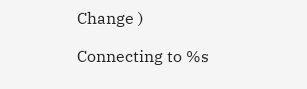Change )

Connecting to %s